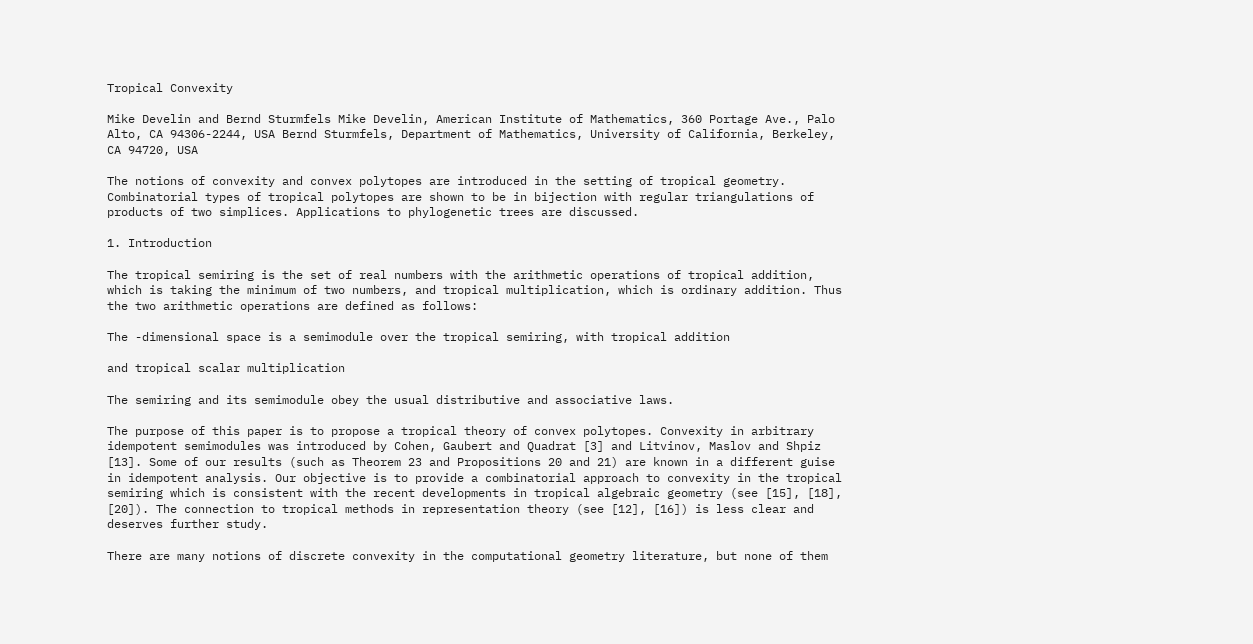Tropical Convexity

Mike Develin and Bernd Sturmfels Mike Develin, American Institute of Mathematics, 360 Portage Ave., Palo Alto, CA 94306-2244, USA Bernd Sturmfels, Department of Mathematics, University of California, Berkeley, CA 94720, USA

The notions of convexity and convex polytopes are introduced in the setting of tropical geometry. Combinatorial types of tropical polytopes are shown to be in bijection with regular triangulations of products of two simplices. Applications to phylogenetic trees are discussed.

1. Introduction

The tropical semiring is the set of real numbers with the arithmetic operations of tropical addition, which is taking the minimum of two numbers, and tropical multiplication, which is ordinary addition. Thus the two arithmetic operations are defined as follows:

The -dimensional space is a semimodule over the tropical semiring, with tropical addition

and tropical scalar multiplication

The semiring and its semimodule obey the usual distributive and associative laws.

The purpose of this paper is to propose a tropical theory of convex polytopes. Convexity in arbitrary idempotent semimodules was introduced by Cohen, Gaubert and Quadrat [3] and Litvinov, Maslov and Shpiz [13]. Some of our results (such as Theorem 23 and Propositions 20 and 21) are known in a different guise in idempotent analysis. Our objective is to provide a combinatorial approach to convexity in the tropical semiring which is consistent with the recent developments in tropical algebraic geometry (see [15], [18], [20]). The connection to tropical methods in representation theory (see [12], [16]) is less clear and deserves further study.

There are many notions of discrete convexity in the computational geometry literature, but none of them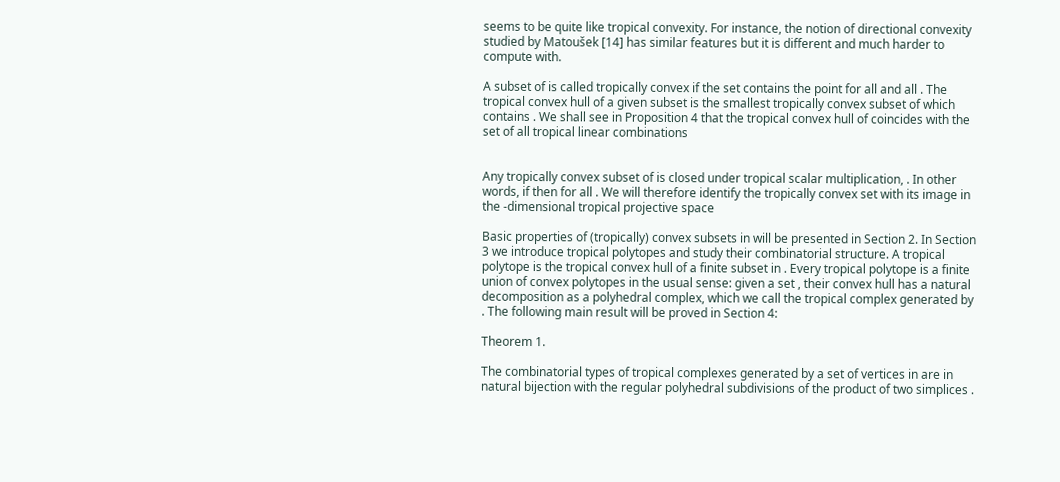seems to be quite like tropical convexity. For instance, the notion of directional convexity studied by Matoušek [14] has similar features but it is different and much harder to compute with.

A subset of is called tropically convex if the set contains the point for all and all . The tropical convex hull of a given subset is the smallest tropically convex subset of which contains . We shall see in Proposition 4 that the tropical convex hull of coincides with the set of all tropical linear combinations


Any tropically convex subset of is closed under tropical scalar multiplication, . In other words, if then for all . We will therefore identify the tropically convex set with its image in the -dimensional tropical projective space

Basic properties of (tropically) convex subsets in will be presented in Section 2. In Section 3 we introduce tropical polytopes and study their combinatorial structure. A tropical polytope is the tropical convex hull of a finite subset in . Every tropical polytope is a finite union of convex polytopes in the usual sense: given a set , their convex hull has a natural decomposition as a polyhedral complex, which we call the tropical complex generated by . The following main result will be proved in Section 4:

Theorem 1.

The combinatorial types of tropical complexes generated by a set of vertices in are in natural bijection with the regular polyhedral subdivisions of the product of two simplices .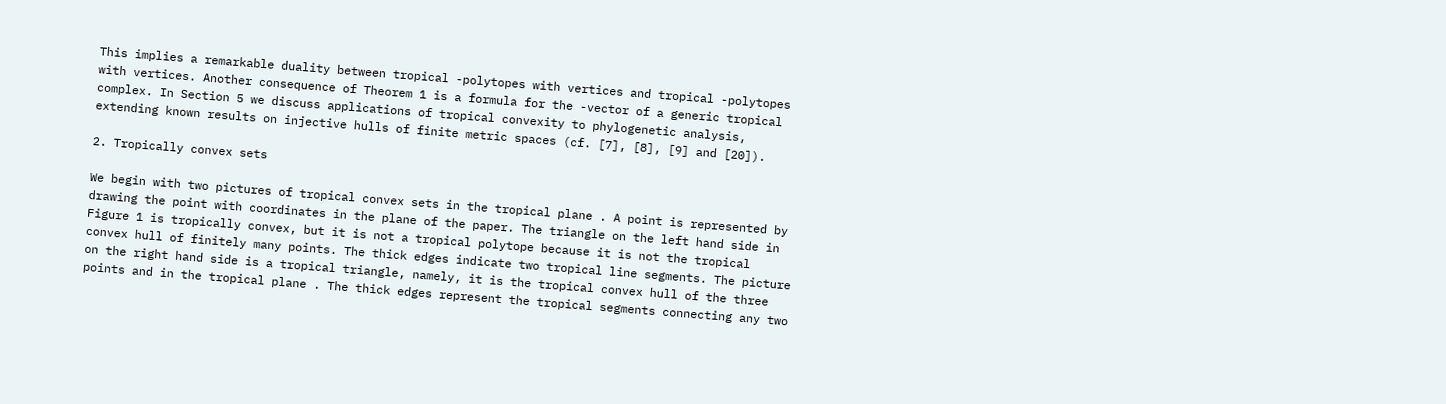This implies a remarkable duality between tropical -polytopes with vertices and tropical -polytopes with vertices. Another consequence of Theorem 1 is a formula for the -vector of a generic tropical complex. In Section 5 we discuss applications of tropical convexity to phylogenetic analysis, extending known results on injective hulls of finite metric spaces (cf. [7], [8], [9] and [20]).

2. Tropically convex sets

We begin with two pictures of tropical convex sets in the tropical plane . A point is represented by drawing the point with coordinates in the plane of the paper. The triangle on the left hand side in Figure 1 is tropically convex, but it is not a tropical polytope because it is not the tropical convex hull of finitely many points. The thick edges indicate two tropical line segments. The picture on the right hand side is a tropical triangle, namely, it is the tropical convex hull of the three points and in the tropical plane . The thick edges represent the tropical segments connecting any two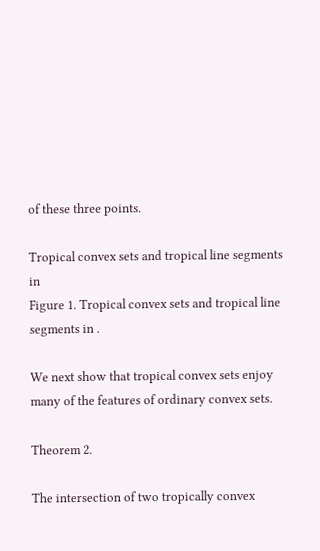of these three points.

Tropical convex sets and tropical line segments in
Figure 1. Tropical convex sets and tropical line segments in .

We next show that tropical convex sets enjoy many of the features of ordinary convex sets.

Theorem 2.

The intersection of two tropically convex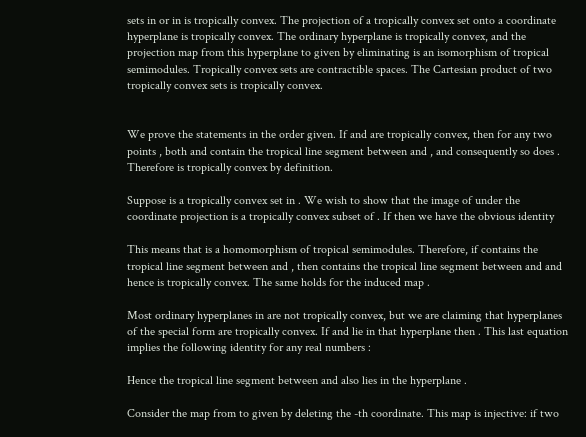sets in or in is tropically convex. The projection of a tropically convex set onto a coordinate hyperplane is tropically convex. The ordinary hyperplane is tropically convex, and the projection map from this hyperplane to given by eliminating is an isomorphism of tropical semimodules. Tropically convex sets are contractible spaces. The Cartesian product of two tropically convex sets is tropically convex.


We prove the statements in the order given. If and are tropically convex, then for any two points , both and contain the tropical line segment between and , and consequently so does . Therefore is tropically convex by definition.

Suppose is a tropically convex set in . We wish to show that the image of under the coordinate projection is a tropically convex subset of . If then we have the obvious identity

This means that is a homomorphism of tropical semimodules. Therefore, if contains the tropical line segment between and , then contains the tropical line segment between and and hence is tropically convex. The same holds for the induced map .

Most ordinary hyperplanes in are not tropically convex, but we are claiming that hyperplanes of the special form are tropically convex. If and lie in that hyperplane then . This last equation implies the following identity for any real numbers :

Hence the tropical line segment between and also lies in the hyperplane .

Consider the map from to given by deleting the -th coordinate. This map is injective: if two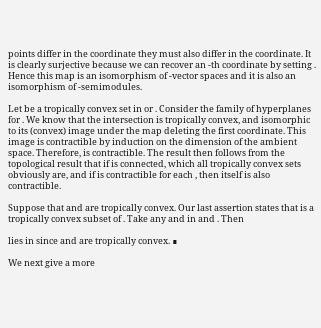points differ in the coordinate they must also differ in the coordinate. It is clearly surjective because we can recover an -th coordinate by setting . Hence this map is an isomorphism of -vector spaces and it is also an isomorphism of -semimodules.

Let be a tropically convex set in or . Consider the family of hyperplanes for . We know that the intersection is tropically convex, and isomorphic to its (convex) image under the map deleting the first coordinate. This image is contractible by induction on the dimension of the ambient space. Therefore, is contractible. The result then follows from the topological result that if is connected, which all tropically convex sets obviously are, and if is contractible for each , then itself is also contractible.

Suppose that and are tropically convex. Our last assertion states that is a tropically convex subset of . Take any and in and . Then

lies in since and are tropically convex. ∎

We next give a more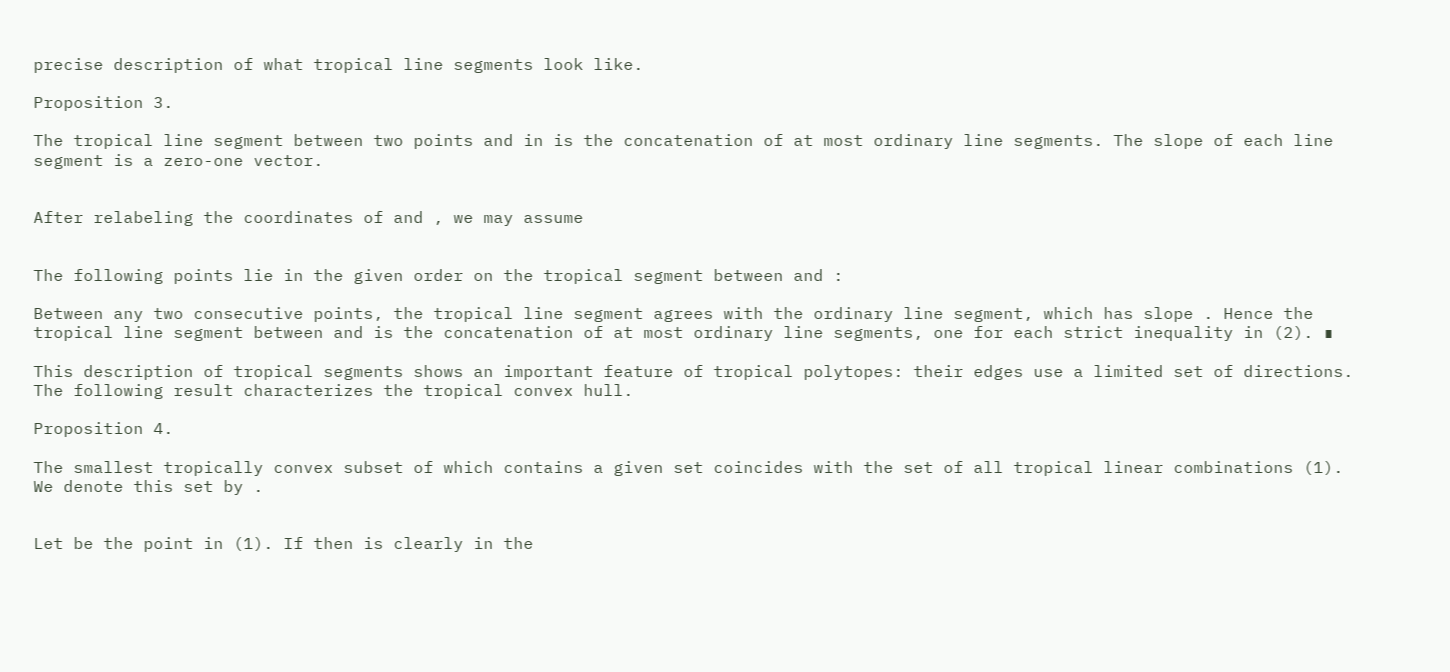precise description of what tropical line segments look like.

Proposition 3.

The tropical line segment between two points and in is the concatenation of at most ordinary line segments. The slope of each line segment is a zero-one vector.


After relabeling the coordinates of and , we may assume


The following points lie in the given order on the tropical segment between and :

Between any two consecutive points, the tropical line segment agrees with the ordinary line segment, which has slope . Hence the tropical line segment between and is the concatenation of at most ordinary line segments, one for each strict inequality in (2). ∎

This description of tropical segments shows an important feature of tropical polytopes: their edges use a limited set of directions. The following result characterizes the tropical convex hull.

Proposition 4.

The smallest tropically convex subset of which contains a given set coincides with the set of all tropical linear combinations (1). We denote this set by .


Let be the point in (1). If then is clearly in the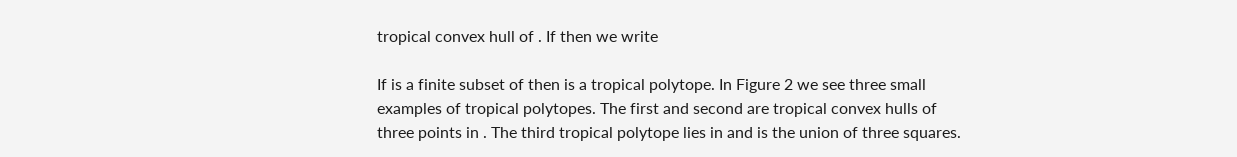tropical convex hull of . If then we write

If is a finite subset of then is a tropical polytope. In Figure 2 we see three small examples of tropical polytopes. The first and second are tropical convex hulls of three points in . The third tropical polytope lies in and is the union of three squares.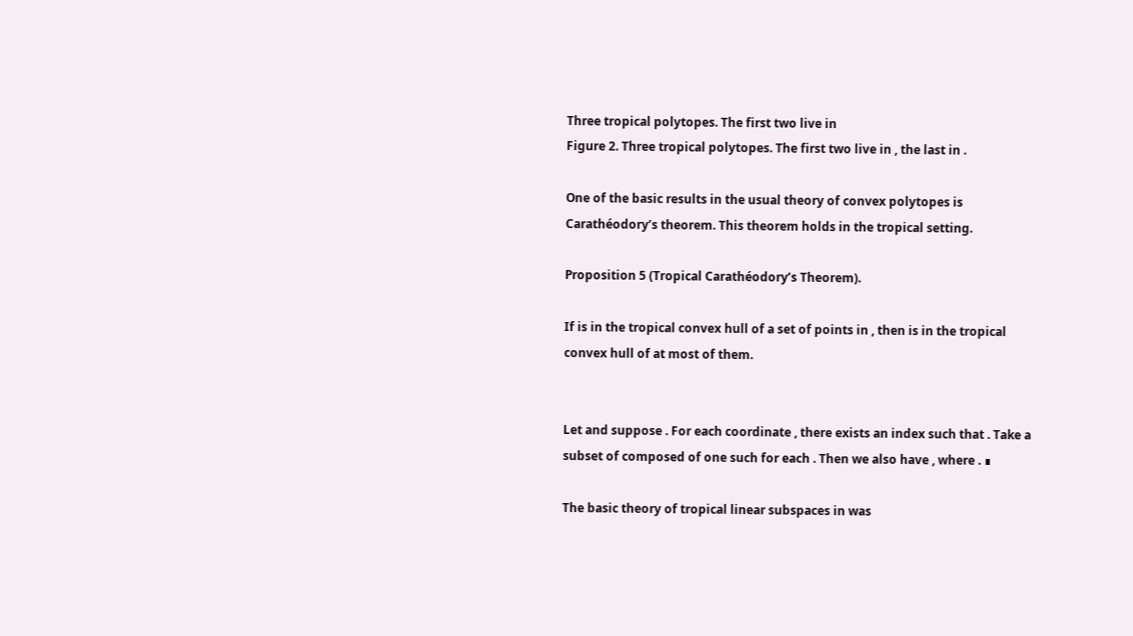Three tropical polytopes. The first two live in
Figure 2. Three tropical polytopes. The first two live in , the last in .

One of the basic results in the usual theory of convex polytopes is Carathéodory’s theorem. This theorem holds in the tropical setting.

Proposition 5 (Tropical Carathéodory’s Theorem).

If is in the tropical convex hull of a set of points in , then is in the tropical convex hull of at most of them.


Let and suppose . For each coordinate , there exists an index such that . Take a subset of composed of one such for each . Then we also have , where . ∎

The basic theory of tropical linear subspaces in was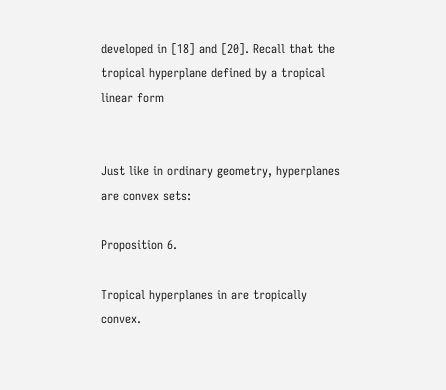developed in [18] and [20]. Recall that the tropical hyperplane defined by a tropical linear form


Just like in ordinary geometry, hyperplanes are convex sets:

Proposition 6.

Tropical hyperplanes in are tropically convex.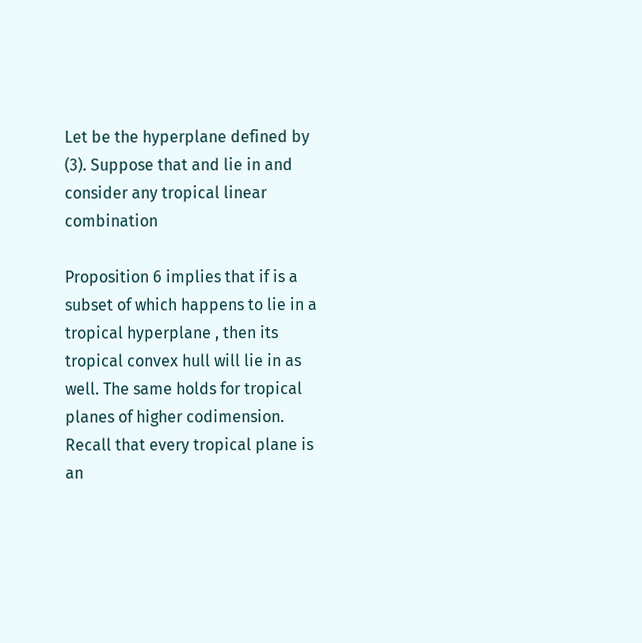Let be the hyperplane defined by (3). Suppose that and lie in and consider any tropical linear combination

Proposition 6 implies that if is a subset of which happens to lie in a tropical hyperplane , then its tropical convex hull will lie in as well. The same holds for tropical planes of higher codimension. Recall that every tropical plane is an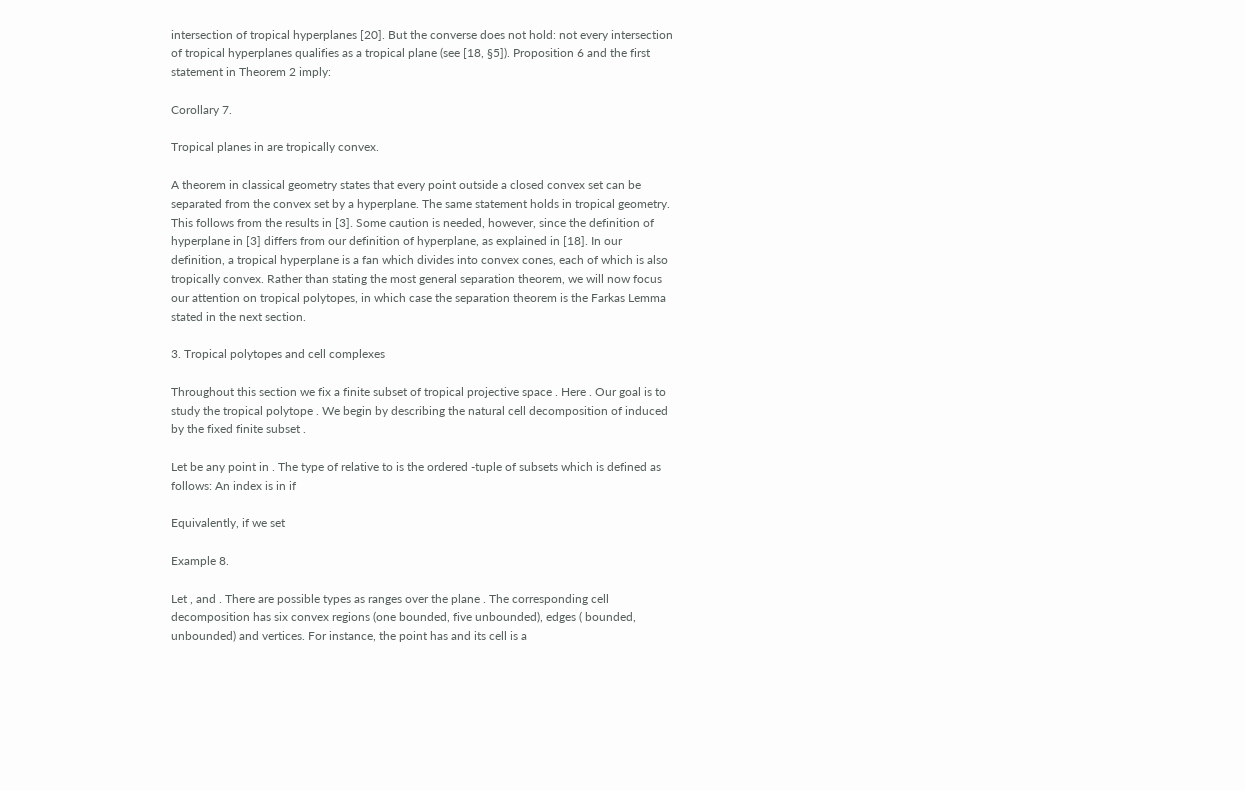intersection of tropical hyperplanes [20]. But the converse does not hold: not every intersection of tropical hyperplanes qualifies as a tropical plane (see [18, §5]). Proposition 6 and the first statement in Theorem 2 imply:

Corollary 7.

Tropical planes in are tropically convex.

A theorem in classical geometry states that every point outside a closed convex set can be separated from the convex set by a hyperplane. The same statement holds in tropical geometry. This follows from the results in [3]. Some caution is needed, however, since the definition of hyperplane in [3] differs from our definition of hyperplane, as explained in [18]. In our definition, a tropical hyperplane is a fan which divides into convex cones, each of which is also tropically convex. Rather than stating the most general separation theorem, we will now focus our attention on tropical polytopes, in which case the separation theorem is the Farkas Lemma stated in the next section.

3. Tropical polytopes and cell complexes

Throughout this section we fix a finite subset of tropical projective space . Here . Our goal is to study the tropical polytope . We begin by describing the natural cell decomposition of induced by the fixed finite subset .

Let be any point in . The type of relative to is the ordered -tuple of subsets which is defined as follows: An index is in if

Equivalently, if we set

Example 8.

Let , and . There are possible types as ranges over the plane . The corresponding cell decomposition has six convex regions (one bounded, five unbounded), edges ( bounded, unbounded) and vertices. For instance, the point has and its cell is a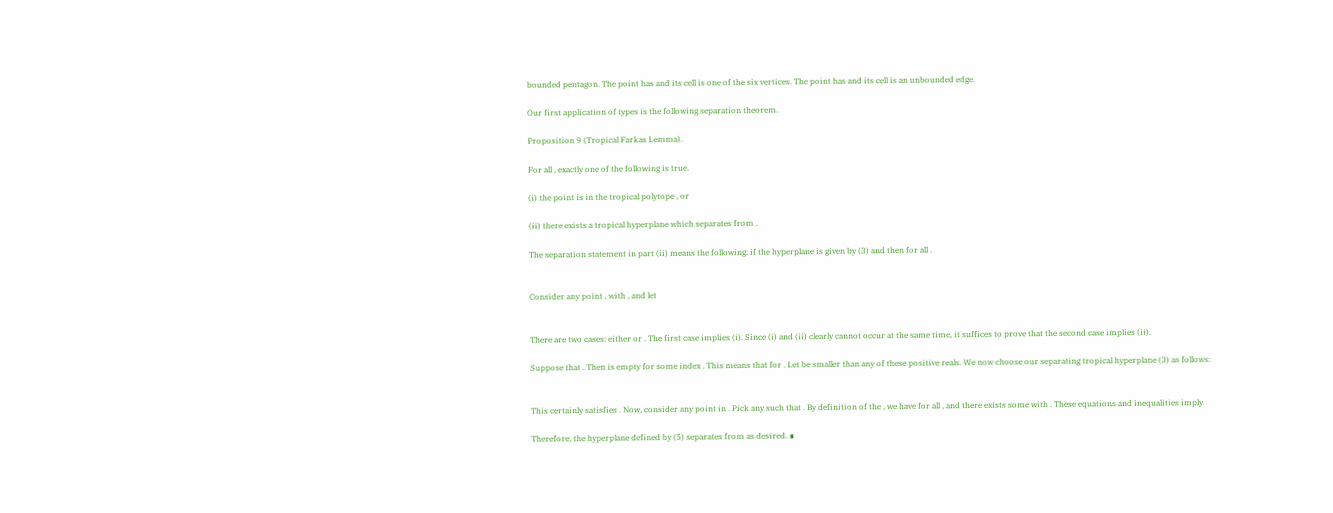bounded pentagon. The point has and its cell is one of the six vertices. The point has and its cell is an unbounded edge.

Our first application of types is the following separation theorem.

Proposition 9 (Tropical Farkas Lemma).

For all , exactly one of the following is true.

(i) the point is in the tropical polytope , or

(ii) there exists a tropical hyperplane which separates from .

The separation statement in part (ii) means the following: if the hyperplane is given by (3) and then for all .


Consider any point , with , and let


There are two cases: either or . The first case implies (i). Since (i) and (ii) clearly cannot occur at the same time, it suffices to prove that the second case implies (ii).

Suppose that . Then is empty for some index . This means that for . Let be smaller than any of these positive reals. We now choose our separating tropical hyperplane (3) as follows:


This certainly satisfies . Now, consider any point in . Pick any such that . By definition of the , we have for all , and there exists some with . These equations and inequalities imply

Therefore, the hyperplane defined by (5) separates from as desired. ∎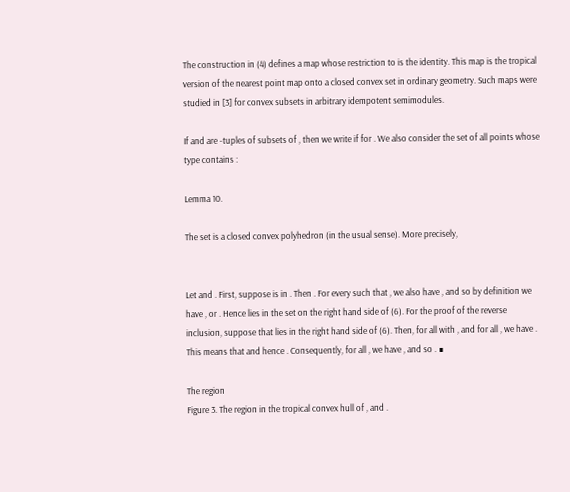The construction in (4) defines a map whose restriction to is the identity. This map is the tropical version of the nearest point map onto a closed convex set in ordinary geometry. Such maps were studied in [3] for convex subsets in arbitrary idempotent semimodules.

If and are -tuples of subsets of , then we write if for . We also consider the set of all points whose type contains :

Lemma 10.

The set is a closed convex polyhedron (in the usual sense). More precisely,


Let and . First, suppose is in . Then . For every such that , we also have , and so by definition we have , or . Hence lies in the set on the right hand side of (6). For the proof of the reverse inclusion, suppose that lies in the right hand side of (6). Then, for all with , and for all , we have . This means that and hence . Consequently, for all , we have , and so . ∎

The region
Figure 3. The region in the tropical convex hull of , and .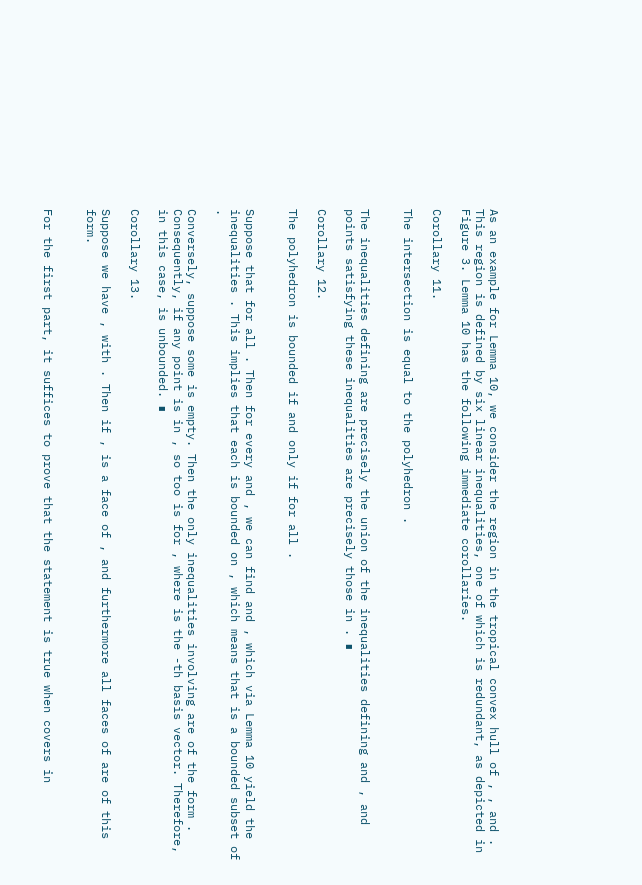As an example for Lemma 10, we consider the region in the tropical convex hull of , , and . This region is defined by six linear inequalities, one of which is redundant, as depicted in Figure 3. Lemma 10 has the following immediate corollaries.

Corollary 11.

The intersection is equal to the polyhedron .


The inequalities defining are precisely the union of the inequalities defining and , and points satisfying these inequalities are precisely those in . ∎

Corollary 12.

The polyhedron is bounded if and only if for all .


Suppose that for all . Then for every and , we can find and , which via Lemma 10 yield the inequalities . This implies that each is bounded on , which means that is a bounded subset of .

Conversely, suppose some is empty. Then the only inequalities involving are of the form . Consequently, if any point is in , so too is for , where is the -th basis vector. Therefore, in this case, is unbounded. ∎

Corollary 13.

Suppose we have , with . Then if , is a face of , and furthermore all faces of are of this form.


For the first part, it suffices to prove that the statement is true when covers in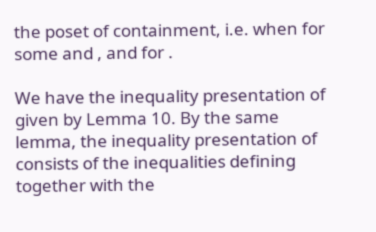the poset of containment, i.e. when for some and , and for .

We have the inequality presentation of given by Lemma 10. By the same lemma, the inequality presentation of consists of the inequalities defining together with the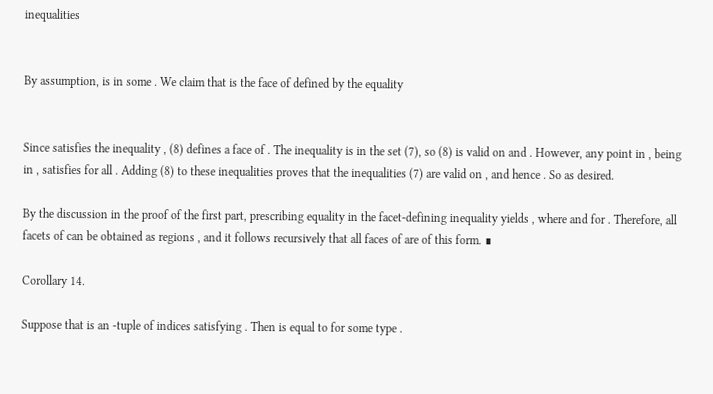inequalities


By assumption, is in some . We claim that is the face of defined by the equality


Since satisfies the inequality , (8) defines a face of . The inequality is in the set (7), so (8) is valid on and . However, any point in , being in , satisfies for all . Adding (8) to these inequalities proves that the inequalities (7) are valid on , and hence . So as desired.

By the discussion in the proof of the first part, prescribing equality in the facet-defining inequality yields , where and for . Therefore, all facets of can be obtained as regions , and it follows recursively that all faces of are of this form. ∎

Corollary 14.

Suppose that is an -tuple of indices satisfying . Then is equal to for some type .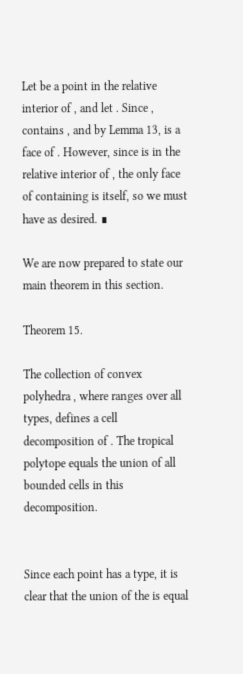Let be a point in the relative interior of , and let . Since , contains , and by Lemma 13, is a face of . However, since is in the relative interior of , the only face of containing is itself, so we must have as desired. ∎

We are now prepared to state our main theorem in this section.

Theorem 15.

The collection of convex polyhedra , where ranges over all types, defines a cell decomposition of . The tropical polytope equals the union of all bounded cells in this decomposition.


Since each point has a type, it is clear that the union of the is equal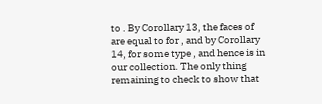to . By Corollary 13, the faces of are equal to for , and by Corollary 14, for some type , and hence is in our collection. The only thing remaining to check to show that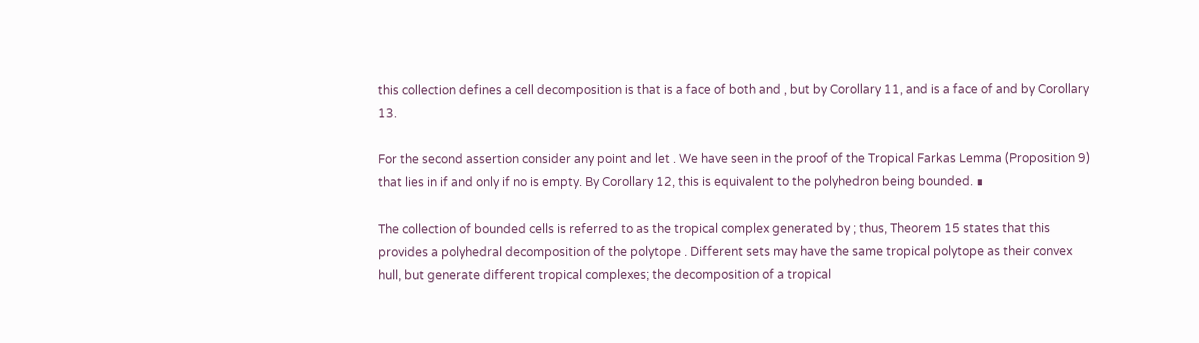this collection defines a cell decomposition is that is a face of both and , but by Corollary 11, and is a face of and by Corollary 13.

For the second assertion consider any point and let . We have seen in the proof of the Tropical Farkas Lemma (Proposition 9) that lies in if and only if no is empty. By Corollary 12, this is equivalent to the polyhedron being bounded. ∎

The collection of bounded cells is referred to as the tropical complex generated by ; thus, Theorem 15 states that this provides a polyhedral decomposition of the polytope . Different sets may have the same tropical polytope as their convex hull, but generate different tropical complexes; the decomposition of a tropical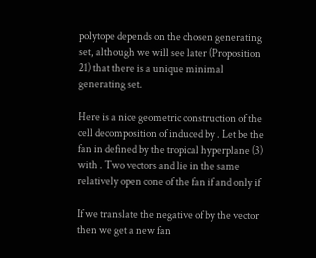polytope depends on the chosen generating set, although we will see later (Proposition 21) that there is a unique minimal generating set.

Here is a nice geometric construction of the cell decomposition of induced by . Let be the fan in defined by the tropical hyperplane (3) with . Two vectors and lie in the same relatively open cone of the fan if and only if

If we translate the negative of by the vector then we get a new fan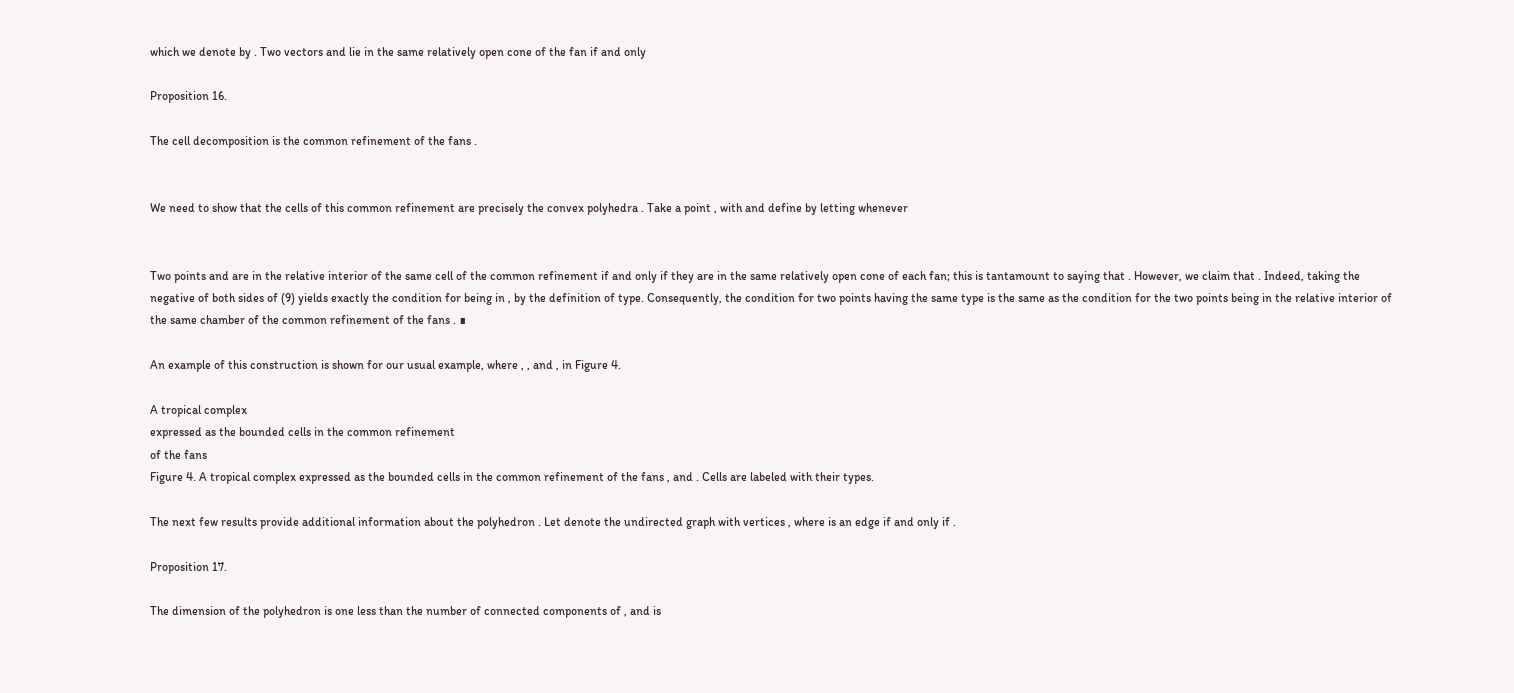which we denote by . Two vectors and lie in the same relatively open cone of the fan if and only

Proposition 16.

The cell decomposition is the common refinement of the fans .


We need to show that the cells of this common refinement are precisely the convex polyhedra . Take a point , with and define by letting whenever


Two points and are in the relative interior of the same cell of the common refinement if and only if they are in the same relatively open cone of each fan; this is tantamount to saying that . However, we claim that . Indeed, taking the negative of both sides of (9) yields exactly the condition for being in , by the definition of type. Consequently, the condition for two points having the same type is the same as the condition for the two points being in the relative interior of the same chamber of the common refinement of the fans . ∎

An example of this construction is shown for our usual example, where , , and , in Figure 4.

A tropical complex
expressed as the bounded cells in the common refinement
of the fans
Figure 4. A tropical complex expressed as the bounded cells in the common refinement of the fans , and . Cells are labeled with their types.

The next few results provide additional information about the polyhedron . Let denote the undirected graph with vertices , where is an edge if and only if .

Proposition 17.

The dimension of the polyhedron is one less than the number of connected components of , and is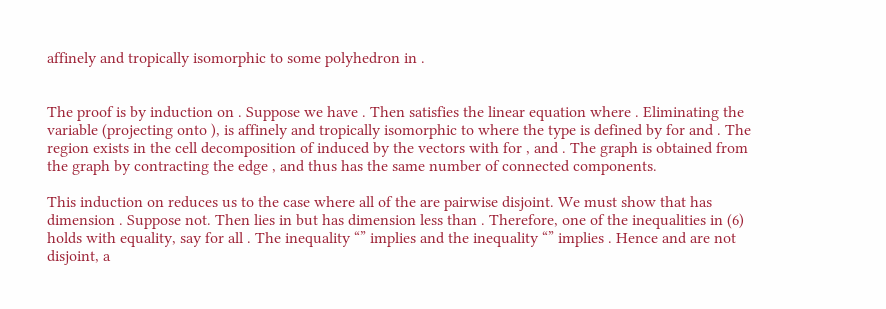affinely and tropically isomorphic to some polyhedron in .


The proof is by induction on . Suppose we have . Then satisfies the linear equation where . Eliminating the variable (projecting onto ), is affinely and tropically isomorphic to where the type is defined by for and . The region exists in the cell decomposition of induced by the vectors with for , and . The graph is obtained from the graph by contracting the edge , and thus has the same number of connected components.

This induction on reduces us to the case where all of the are pairwise disjoint. We must show that has dimension . Suppose not. Then lies in but has dimension less than . Therefore, one of the inequalities in (6) holds with equality, say for all . The inequality “” implies and the inequality “” implies . Hence and are not disjoint, a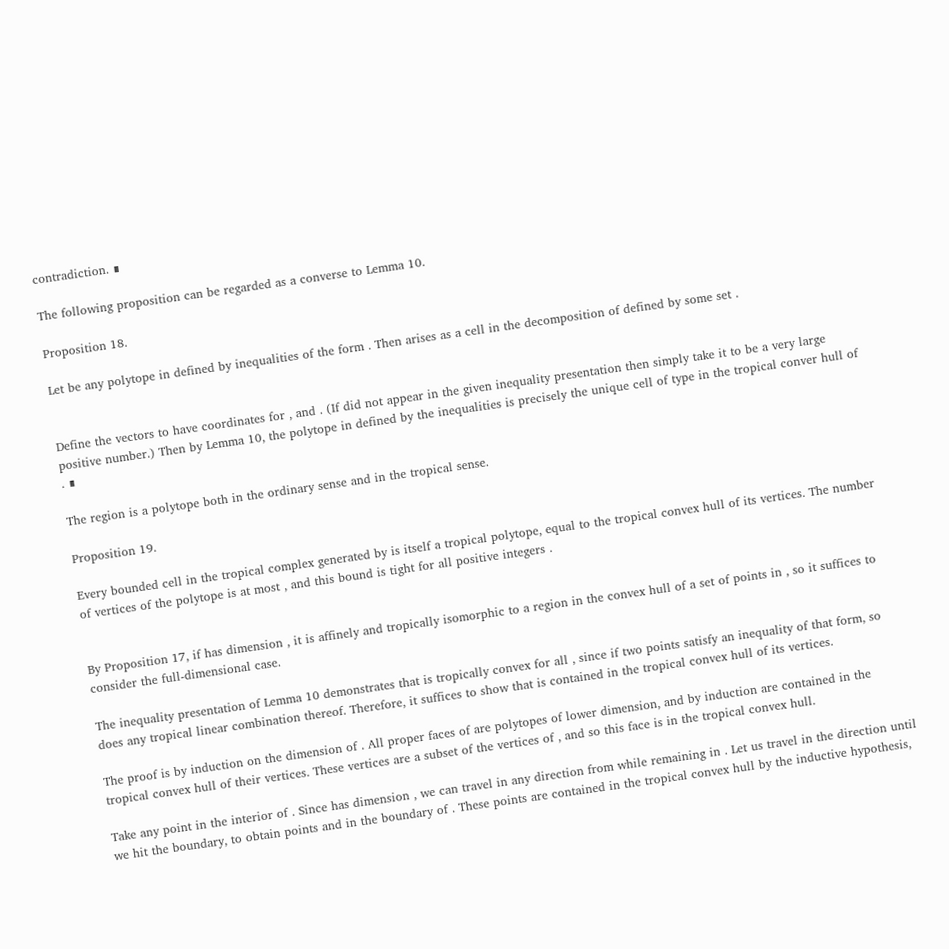contradiction. ∎

The following proposition can be regarded as a converse to Lemma 10.

Proposition 18.

Let be any polytope in defined by inequalities of the form . Then arises as a cell in the decomposition of defined by some set .


Define the vectors to have coordinates for , and . (If did not appear in the given inequality presentation then simply take it to be a very large positive number.) Then by Lemma 10, the polytope in defined by the inequalities is precisely the unique cell of type in the tropical conver hull of . ∎

The region is a polytope both in the ordinary sense and in the tropical sense.

Proposition 19.

Every bounded cell in the tropical complex generated by is itself a tropical polytope, equal to the tropical convex hull of its vertices. The number of vertices of the polytope is at most , and this bound is tight for all positive integers .


By Proposition 17, if has dimension , it is affinely and tropically isomorphic to a region in the convex hull of a set of points in , so it suffices to consider the full-dimensional case.

The inequality presentation of Lemma 10 demonstrates that is tropically convex for all , since if two points satisfy an inequality of that form, so does any tropical linear combination thereof. Therefore, it suffices to show that is contained in the tropical convex hull of its vertices.

The proof is by induction on the dimension of . All proper faces of are polytopes of lower dimension, and by induction are contained in the tropical convex hull of their vertices. These vertices are a subset of the vertices of , and so this face is in the tropical convex hull.

Take any point in the interior of . Since has dimension , we can travel in any direction from while remaining in . Let us travel in the direction until we hit the boundary, to obtain points and in the boundary of . These points are contained in the tropical convex hull by the inductive hypothesis,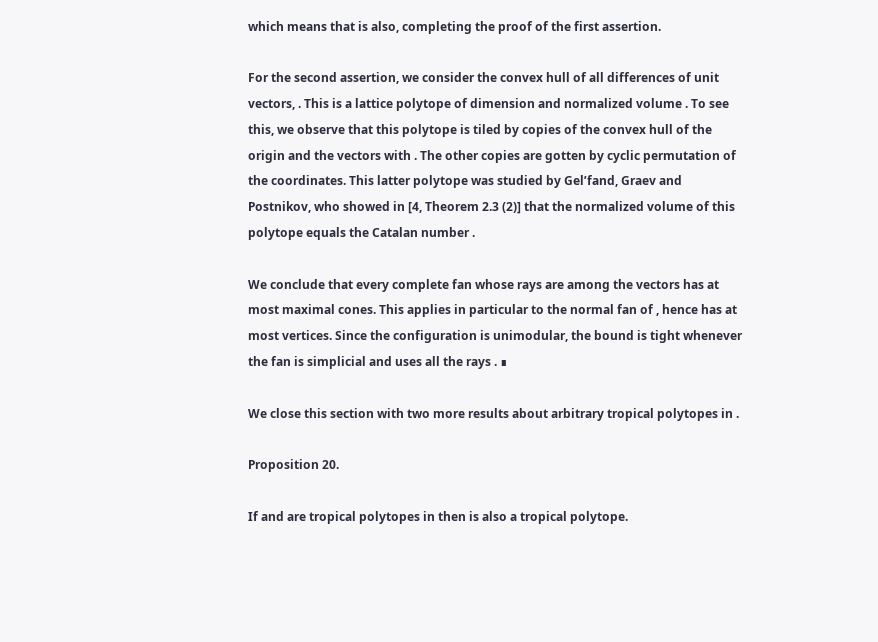which means that is also, completing the proof of the first assertion.

For the second assertion, we consider the convex hull of all differences of unit vectors, . This is a lattice polytope of dimension and normalized volume . To see this, we observe that this polytope is tiled by copies of the convex hull of the origin and the vectors with . The other copies are gotten by cyclic permutation of the coordinates. This latter polytope was studied by Gel’fand, Graev and Postnikov, who showed in [4, Theorem 2.3 (2)] that the normalized volume of this polytope equals the Catalan number .

We conclude that every complete fan whose rays are among the vectors has at most maximal cones. This applies in particular to the normal fan of , hence has at most vertices. Since the configuration is unimodular, the bound is tight whenever the fan is simplicial and uses all the rays . ∎

We close this section with two more results about arbitrary tropical polytopes in .

Proposition 20.

If and are tropical polytopes in then is also a tropical polytope.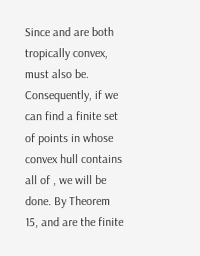Since and are both tropically convex, must also be. Consequently, if we can find a finite set of points in whose convex hull contains all of , we will be done. By Theorem 15, and are the finite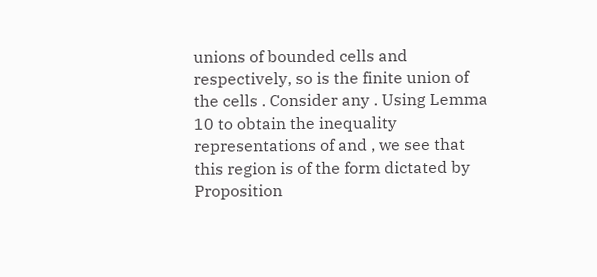unions of bounded cells and respectively, so is the finite union of the cells . Consider any . Using Lemma 10 to obtain the inequality representations of and , we see that this region is of the form dictated by Proposition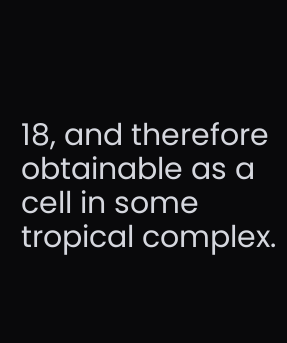18, and therefore obtainable as a cell in some tropical complex.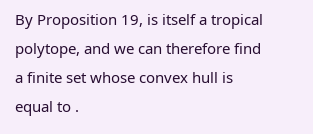By Proposition 19, is itself a tropical polytope, and we can therefore find a finite set whose convex hull is equal to .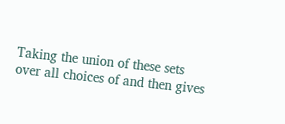Taking the union of these sets over all choices of and then gives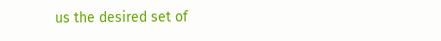us the desired set of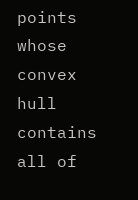points whose convex hull contains all of